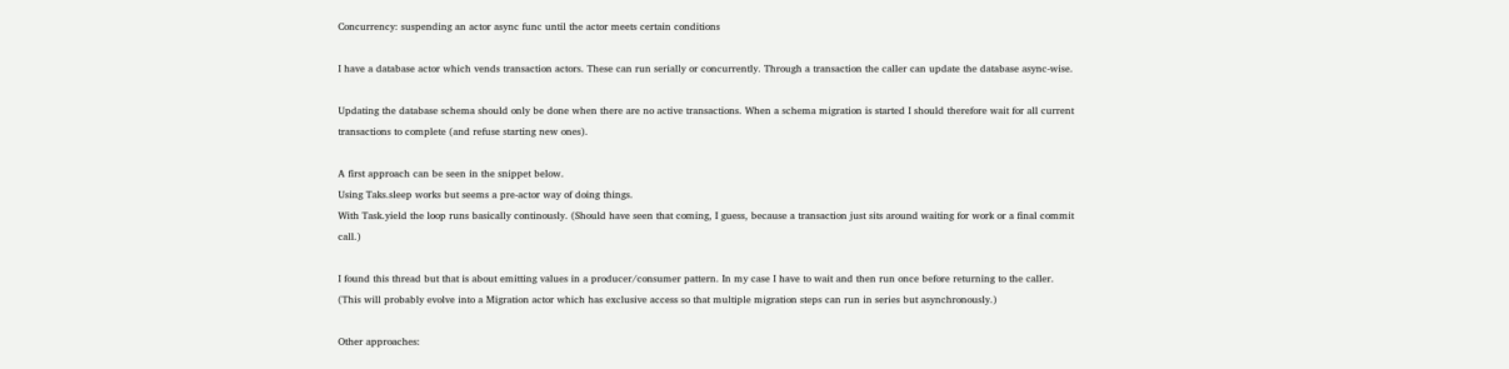Concurrency: suspending an actor async func until the actor meets certain conditions

I have a database actor which vends transaction actors. These can run serially or concurrently. Through a transaction the caller can update the database async-wise.

Updating the database schema should only be done when there are no active transactions. When a schema migration is started I should therefore wait for all current transactions to complete (and refuse starting new ones).

A first approach can be seen in the snippet below.
Using Taks.sleep works but seems a pre-actor way of doing things.
With Task.yield the loop runs basically continously. (Should have seen that coming, I guess, because a transaction just sits around waiting for work or a final commit call.)

I found this thread but that is about emitting values in a producer/consumer pattern. In my case I have to wait and then run once before returning to the caller. (This will probably evolve into a Migration actor which has exclusive access so that multiple migration steps can run in series but asynchronously.)

Other approaches: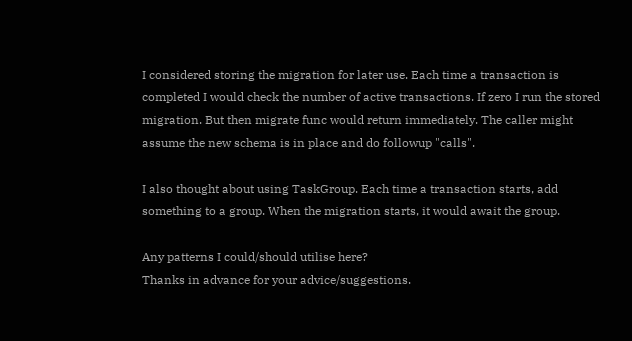I considered storing the migration for later use. Each time a transaction is completed I would check the number of active transactions. If zero I run the stored migration. But then migrate func would return immediately. The caller might assume the new schema is in place and do followup "calls".

I also thought about using TaskGroup. Each time a transaction starts, add something to a group. When the migration starts, it would await the group.

Any patterns I could/should utilise here?
Thanks in advance for your advice/suggestions.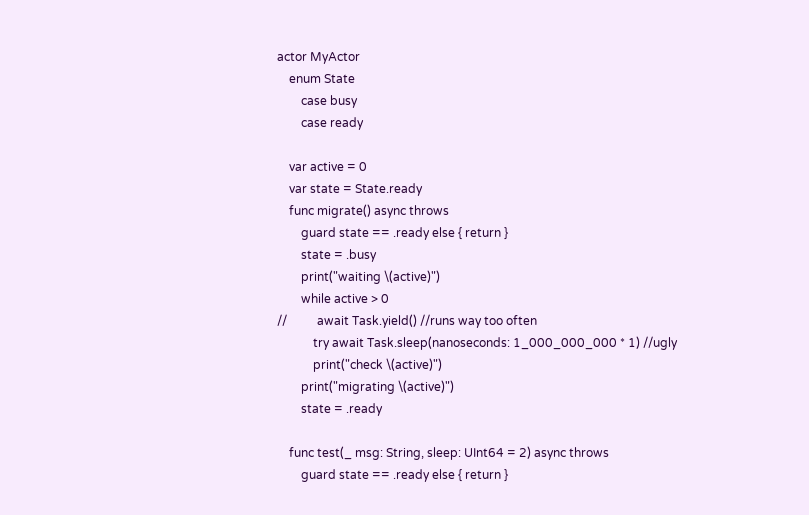actor MyActor
    enum State
        case busy
        case ready

    var active = 0
    var state = State.ready
    func migrate() async throws
        guard state == .ready else { return }
        state = .busy
        print("waiting \(active)")
        while active > 0
//          await Task.yield() //runs way too often
            try await Task.sleep(nanoseconds: 1_000_000_000 * 1) //ugly
            print("check \(active)")
        print("migrating \(active)")
        state = .ready

    func test(_ msg: String, sleep: UInt64 = 2) async throws
        guard state == .ready else { return }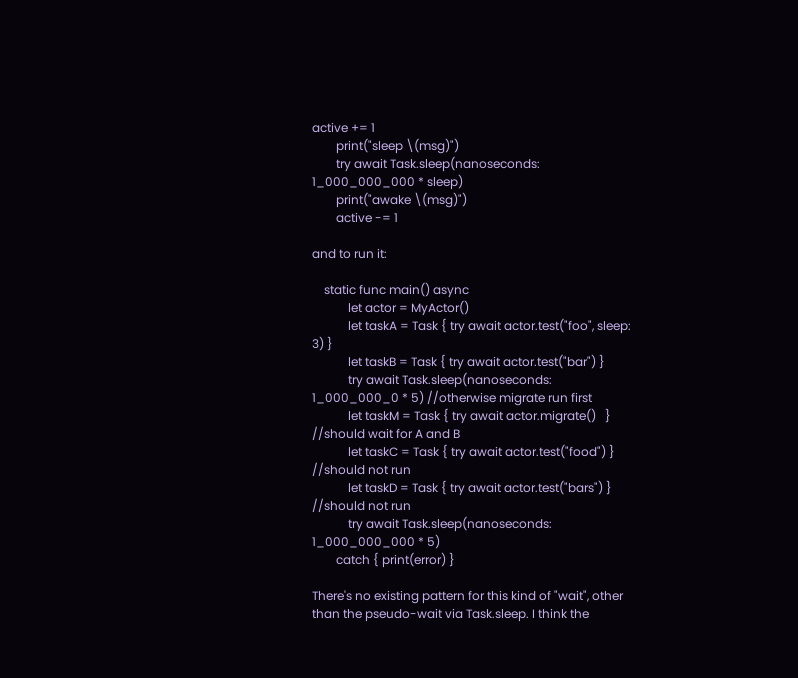active += 1
        print("sleep \(msg)")
        try await Task.sleep(nanoseconds: 1_000_000_000 * sleep)
        print("awake \(msg)")
        active -= 1

and to run it:

    static func main() async
            let actor = MyActor()
            let taskA = Task { try await actor.test("foo", sleep: 3) }
            let taskB = Task { try await actor.test("bar") }
            try await Task.sleep(nanoseconds: 1_000_000_0 * 5) //otherwise migrate run first
            let taskM = Task { try await actor.migrate()   }   //should wait for A and B
            let taskC = Task { try await actor.test("food") }  //should not run
            let taskD = Task { try await actor.test("bars") }  //should not run
            try await Task.sleep(nanoseconds: 1_000_000_000 * 5)
        catch { print(error) }

There's no existing pattern for this kind of "wait", other than the pseudo-wait via Task.sleep. I think the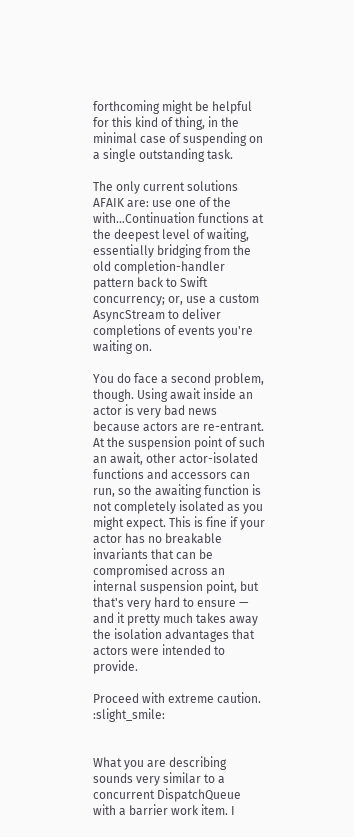forthcoming might be helpful for this kind of thing, in the minimal case of suspending on a single outstanding task.

The only current solutions AFAIK are: use one of the with…Continuation functions at the deepest level of waiting, essentially bridging from the old completion-handler pattern back to Swift concurrency; or, use a custom AsyncStream to deliver completions of events you're waiting on.

You do face a second problem, though. Using await inside an actor is very bad news because actors are re-entrant. At the suspension point of such an await, other actor-isolated functions and accessors can run, so the awaiting function is not completely isolated as you might expect. This is fine if your actor has no breakable invariants that can be compromised across an internal suspension point, but that's very hard to ensure — and it pretty much takes away the isolation advantages that actors were intended to provide.

Proceed with extreme caution. :slight_smile:


What you are describing sounds very similar to a concurrent DispatchQueue with a barrier work item. I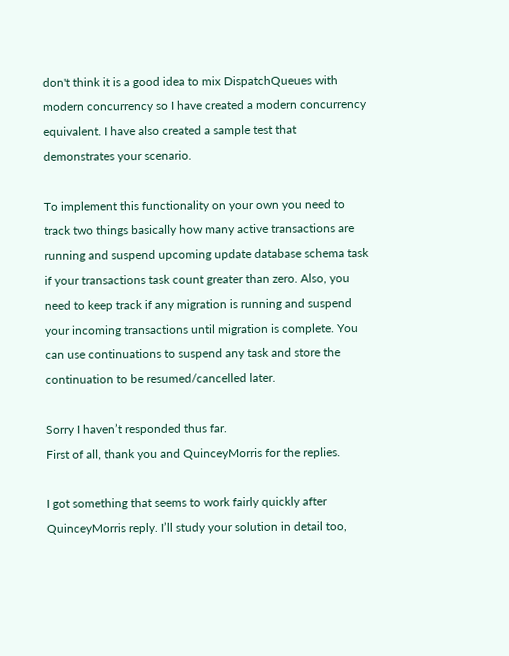don't think it is a good idea to mix DispatchQueues with modern concurrency so I have created a modern concurrency equivalent. I have also created a sample test that demonstrates your scenario.

To implement this functionality on your own you need to track two things basically how many active transactions are running and suspend upcoming update database schema task if your transactions task count greater than zero. Also, you need to keep track if any migration is running and suspend your incoming transactions until migration is complete. You can use continuations to suspend any task and store the continuation to be resumed/cancelled later.

Sorry I haven’t responded thus far.
First of all, thank you and QuinceyMorris for the replies.

I got something that seems to work fairly quickly after QuinceyMorris reply. I’ll study your solution in detail too,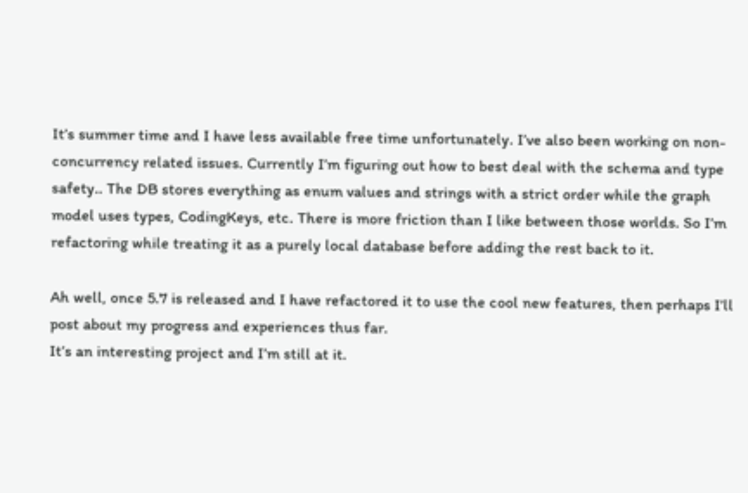It’s summer time and I have less available free time unfortunately. I’ve also been working on non-concurrency related issues. Currently I’m figuring out how to best deal with the schema and type safety.. The DB stores everything as enum values and strings with a strict order while the graph model uses types, CodingKeys, etc. There is more friction than I like between those worlds. So I’m refactoring while treating it as a purely local database before adding the rest back to it.

Ah well, once 5.7 is released and I have refactored it to use the cool new features, then perhaps I’ll post about my progress and experiences thus far.
It’s an interesting project and I’m still at it.